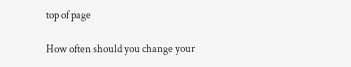top of page

How often should you change your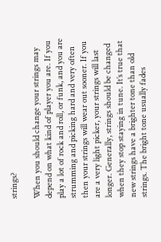strings?

When you should change your strings may depend on what kind of player you are. If you play a lot of rock and roll, or funk, and you are strumming and picking hard and very often then your strings will wear out sooner. If you are a very light picker, your strings will last longer. Generally, strings should be changed when they stop staying in tune. It’s true that new strings have a brighter tone than old strings. The bright tone usually fades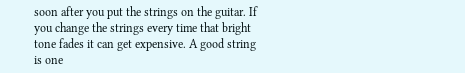soon after you put the strings on the guitar. If you change the strings every time that bright tone fades it can get expensive. A good string is one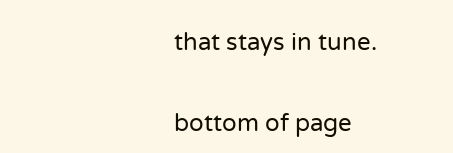that stays in tune.

bottom of page